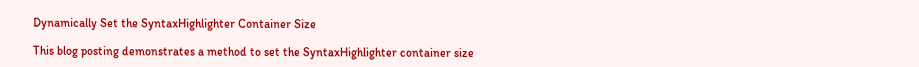Dynamically Set the SyntaxHighlighter Container Size

This blog posting demonstrates a method to set the SyntaxHighlighter container size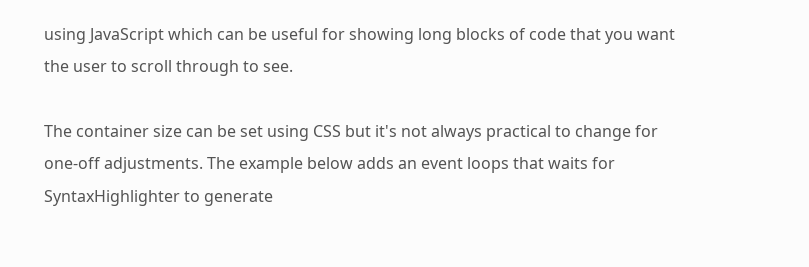using JavaScript which can be useful for showing long blocks of code that you want the user to scroll through to see.

The container size can be set using CSS but it's not always practical to change for one-off adjustments. The example below adds an event loops that waits for SyntaxHighlighter to generate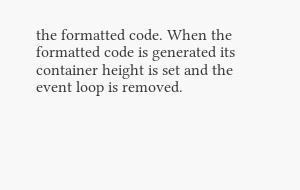the formatted code. When the formatted code is generated its container height is set and the event loop is removed.